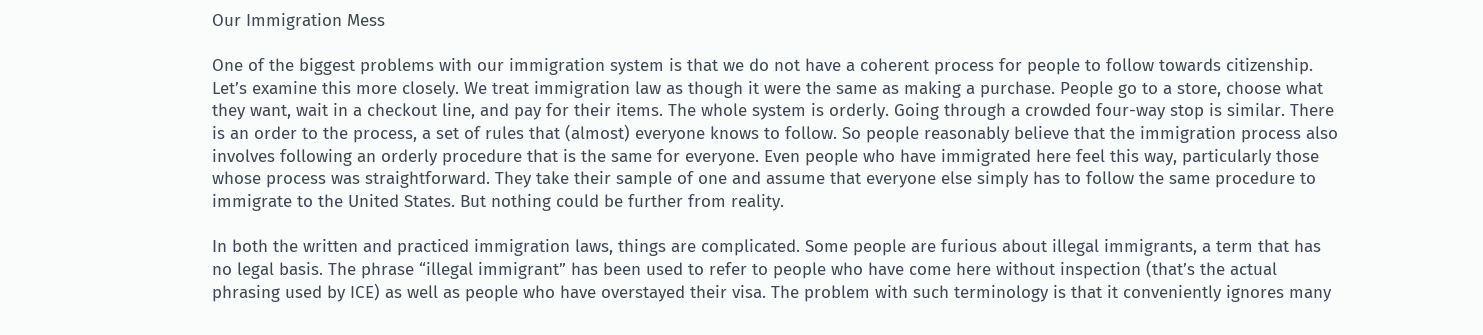Our Immigration Mess

One of the biggest problems with our immigration system is that we do not have a coherent process for people to follow towards citizenship. Let’s examine this more closely. We treat immigration law as though it were the same as making a purchase. People go to a store, choose what they want, wait in a checkout line, and pay for their items. The whole system is orderly. Going through a crowded four-way stop is similar. There is an order to the process, a set of rules that (almost) everyone knows to follow. So people reasonably believe that the immigration process also involves following an orderly procedure that is the same for everyone. Even people who have immigrated here feel this way, particularly those whose process was straightforward. They take their sample of one and assume that everyone else simply has to follow the same procedure to immigrate to the United States. But nothing could be further from reality.

In both the written and practiced immigration laws, things are complicated. Some people are furious about illegal immigrants, a term that has no legal basis. The phrase “illegal immigrant” has been used to refer to people who have come here without inspection (that’s the actual phrasing used by ICE) as well as people who have overstayed their visa. The problem with such terminology is that it conveniently ignores many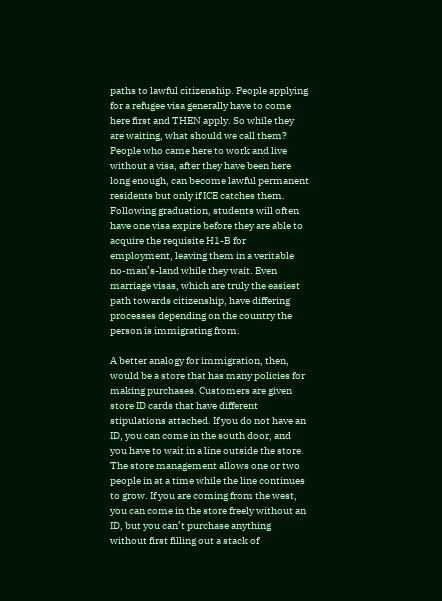paths to lawful citizenship. People applying for a refugee visa generally have to come here first and THEN apply. So while they are waiting, what should we call them? People who came here to work and live without a visa, after they have been here long enough, can become lawful permanent residents but only if ICE catches them. Following graduation, students will often have one visa expire before they are able to acquire the requisite H1-B for employment, leaving them in a veritable no-man’s-land while they wait. Even marriage visas, which are truly the easiest path towards citizenship, have differing processes depending on the country the person is immigrating from.

A better analogy for immigration, then, would be a store that has many policies for making purchases. Customers are given store ID cards that have different stipulations attached. If you do not have an ID, you can come in the south door, and you have to wait in a line outside the store. The store management allows one or two people in at a time while the line continues to grow. If you are coming from the west, you can come in the store freely without an ID, but you can’t purchase anything without first filling out a stack of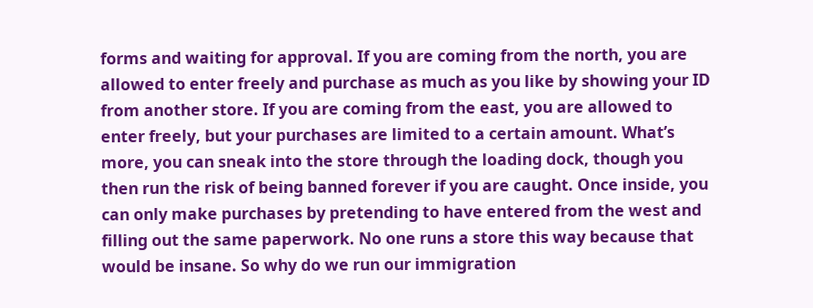forms and waiting for approval. If you are coming from the north, you are allowed to enter freely and purchase as much as you like by showing your ID from another store. If you are coming from the east, you are allowed to enter freely, but your purchases are limited to a certain amount. What’s more, you can sneak into the store through the loading dock, though you then run the risk of being banned forever if you are caught. Once inside, you can only make purchases by pretending to have entered from the west and filling out the same paperwork. No one runs a store this way because that would be insane. So why do we run our immigration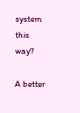system this way?

A better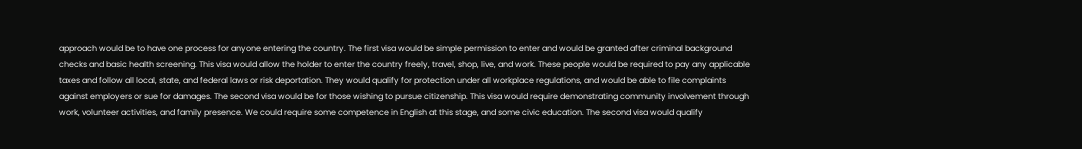approach would be to have one process for anyone entering the country. The first visa would be simple permission to enter and would be granted after criminal background checks and basic health screening. This visa would allow the holder to enter the country freely, travel, shop, live, and work. These people would be required to pay any applicable taxes and follow all local, state, and federal laws or risk deportation. They would qualify for protection under all workplace regulations, and would be able to file complaints against employers or sue for damages. The second visa would be for those wishing to pursue citizenship. This visa would require demonstrating community involvement through work, volunteer activities, and family presence. We could require some competence in English at this stage, and some civic education. The second visa would qualify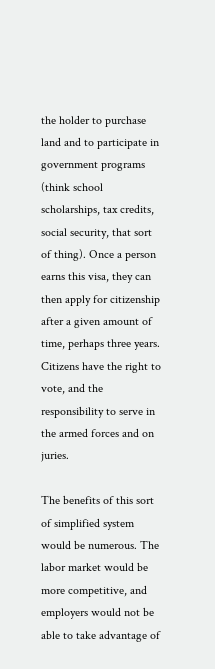the holder to purchase land and to participate in government programs (think school scholarships, tax credits, social security, that sort of thing). Once a person earns this visa, they can then apply for citizenship after a given amount of time, perhaps three years. Citizens have the right to vote, and the responsibility to serve in the armed forces and on juries.

The benefits of this sort of simplified system would be numerous. The labor market would be more competitive, and employers would not be able to take advantage of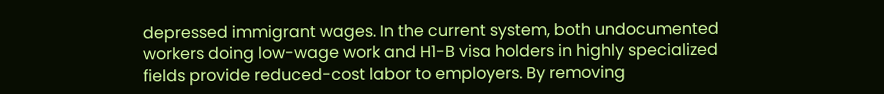depressed immigrant wages. In the current system, both undocumented workers doing low-wage work and H1-B visa holders in highly specialized fields provide reduced-cost labor to employers. By removing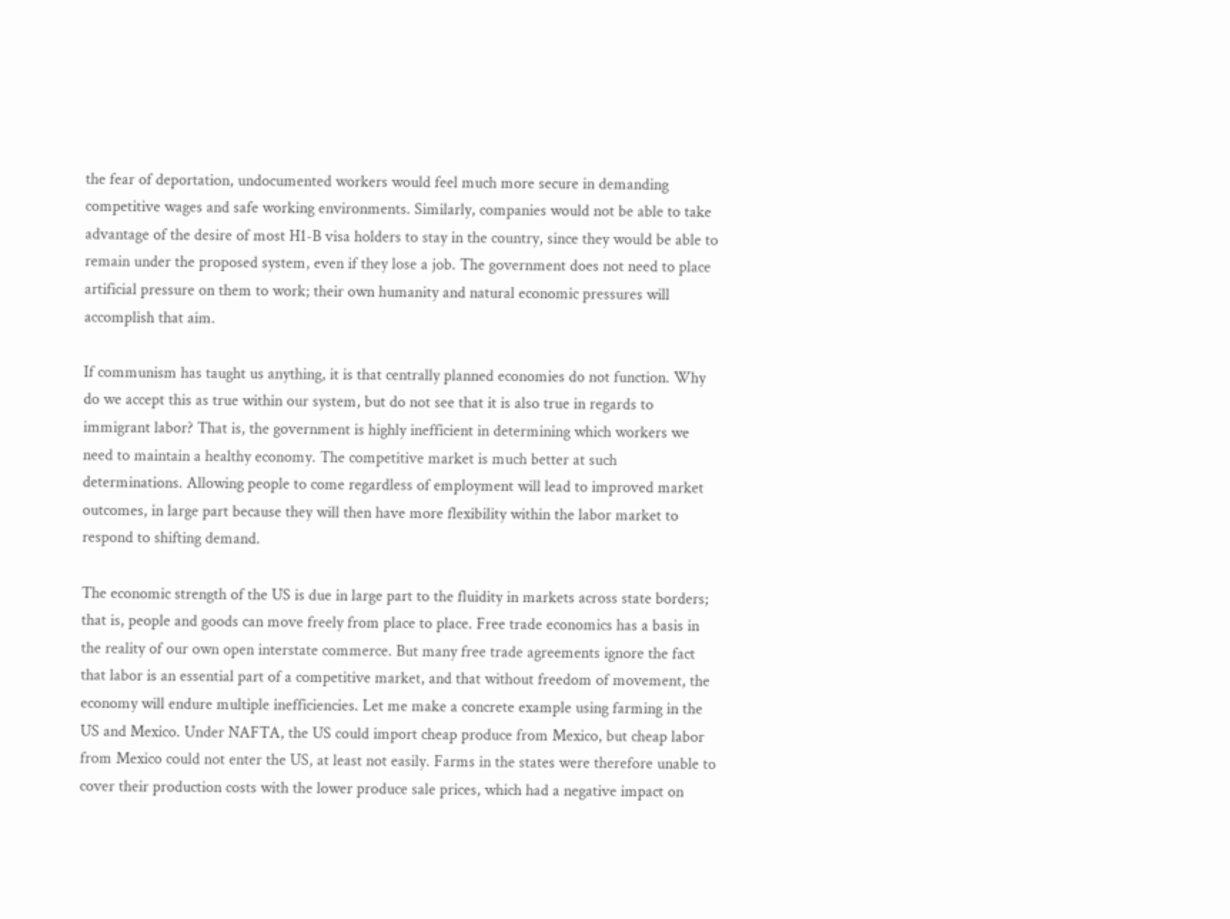the fear of deportation, undocumented workers would feel much more secure in demanding competitive wages and safe working environments. Similarly, companies would not be able to take advantage of the desire of most H1-B visa holders to stay in the country, since they would be able to remain under the proposed system, even if they lose a job. The government does not need to place artificial pressure on them to work; their own humanity and natural economic pressures will accomplish that aim.

If communism has taught us anything, it is that centrally planned economies do not function. Why do we accept this as true within our system, but do not see that it is also true in regards to immigrant labor? That is, the government is highly inefficient in determining which workers we need to maintain a healthy economy. The competitive market is much better at such determinations. Allowing people to come regardless of employment will lead to improved market outcomes, in large part because they will then have more flexibility within the labor market to respond to shifting demand.

The economic strength of the US is due in large part to the fluidity in markets across state borders; that is, people and goods can move freely from place to place. Free trade economics has a basis in the reality of our own open interstate commerce. But many free trade agreements ignore the fact that labor is an essential part of a competitive market, and that without freedom of movement, the economy will endure multiple inefficiencies. Let me make a concrete example using farming in the US and Mexico. Under NAFTA, the US could import cheap produce from Mexico, but cheap labor from Mexico could not enter the US, at least not easily. Farms in the states were therefore unable to cover their production costs with the lower produce sale prices, which had a negative impact on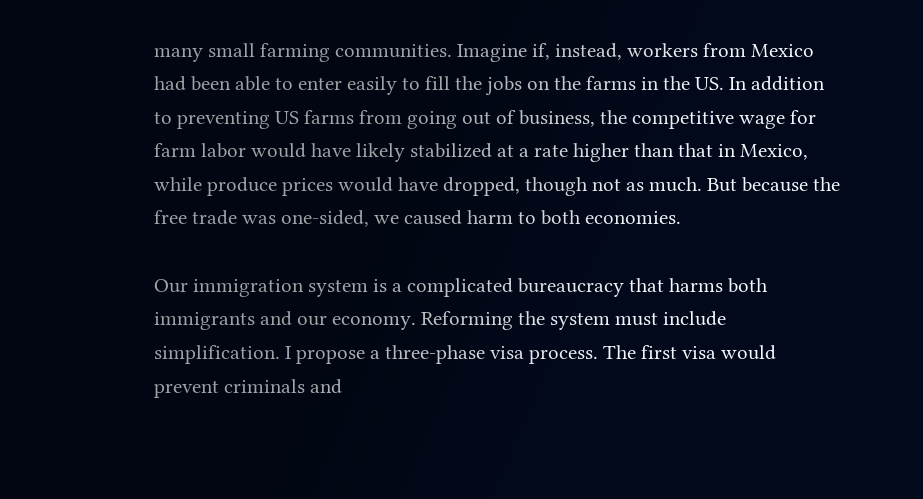many small farming communities. Imagine if, instead, workers from Mexico had been able to enter easily to fill the jobs on the farms in the US. In addition to preventing US farms from going out of business, the competitive wage for farm labor would have likely stabilized at a rate higher than that in Mexico, while produce prices would have dropped, though not as much. But because the free trade was one-sided, we caused harm to both economies.

Our immigration system is a complicated bureaucracy that harms both immigrants and our economy. Reforming the system must include simplification. I propose a three-phase visa process. The first visa would prevent criminals and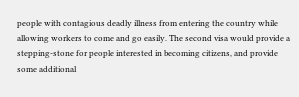people with contagious deadly illness from entering the country while allowing workers to come and go easily. The second visa would provide a stepping-stone for people interested in becoming citizens, and provide some additional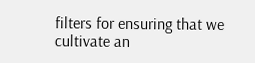filters for ensuring that we cultivate an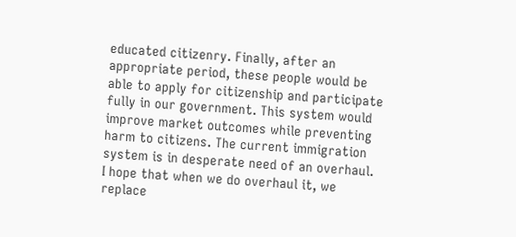educated citizenry. Finally, after an appropriate period, these people would be able to apply for citizenship and participate fully in our government. This system would improve market outcomes while preventing harm to citizens. The current immigration system is in desperate need of an overhaul. I hope that when we do overhaul it, we replace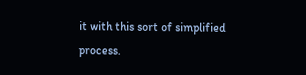it with this sort of simplified process.